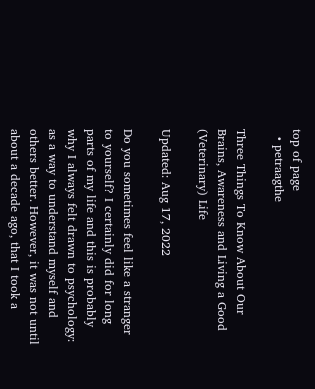top of page
  • petraagthe

Three Things To Know About Our Brains, Awareness and Living a Good (Veterinary) Life

Updated: Aug 17, 2022

Do you sometimes feel like a stranger to yourself? I certainly did for long parts of my life and this is probably why I always felt drawn to psychology: as a way to understand myself and others better. However, it was not until about a decade ago, that I took a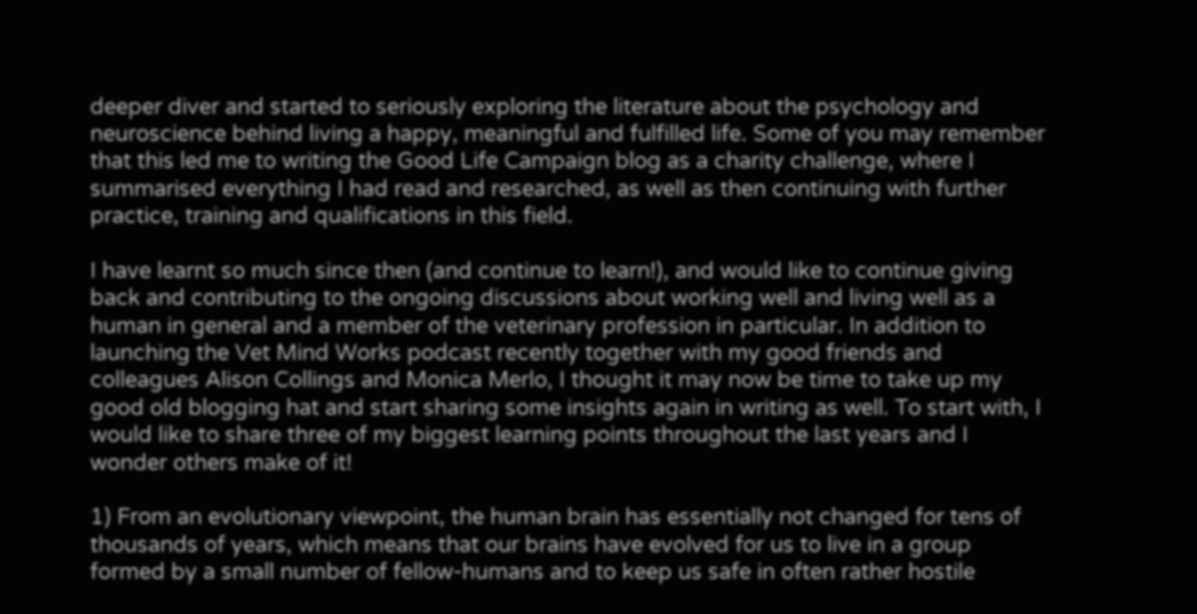deeper diver and started to seriously exploring the literature about the psychology and neuroscience behind living a happy, meaningful and fulfilled life. Some of you may remember that this led me to writing the Good Life Campaign blog as a charity challenge, where I summarised everything I had read and researched, as well as then continuing with further practice, training and qualifications in this field.

I have learnt so much since then (and continue to learn!), and would like to continue giving back and contributing to the ongoing discussions about working well and living well as a human in general and a member of the veterinary profession in particular. In addition to launching the Vet Mind Works podcast recently together with my good friends and colleagues Alison Collings and Monica Merlo, I thought it may now be time to take up my good old blogging hat and start sharing some insights again in writing as well. To start with, I would like to share three of my biggest learning points throughout the last years and I wonder others make of it!

1) From an evolutionary viewpoint, the human brain has essentially not changed for tens of thousands of years, which means that our brains have evolved for us to live in a group formed by a small number of fellow-humans and to keep us safe in often rather hostile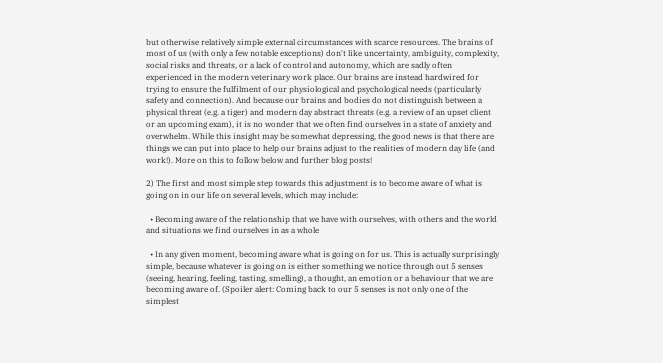but otherwise relatively simple external circumstances with scarce resources. The brains of most of us (with only a few notable exceptions) don't like uncertainty, ambiguity, complexity, social risks and threats, or a lack of control and autonomy, which are sadly often experienced in the modern veterinary work place. Our brains are instead hardwired for trying to ensure the fulfilment of our physiological and psychological needs (particularly safety and connection). And because our brains and bodies do not distinguish between a physical threat (e.g. a tiger) and modern day abstract threats (e.g. a review of an upset client or an upcoming exam), it is no wonder that we often find ourselves in a state of anxiety and overwhelm. While this insight may be somewhat depressing, the good news is that there are things we can put into place to help our brains adjust to the realities of modern day life (and work!). More on this to follow below and further blog posts!

2) The first and most simple step towards this adjustment is to become aware of what is going on in our life on several levels, which may include:

  • Becoming aware of the relationship that we have with ourselves, with others and the world and situations we find ourselves in as a whole

  • In any given moment, becoming aware what is going on for us. This is actually surprisingly simple, because whatever is going on is either something we notice through out 5 senses (seeing, hearing, feeling, tasting, smelling), a thought, an emotion or a behaviour that we are becoming aware of. (Spoiler alert: Coming back to our 5 senses is not only one of the simplest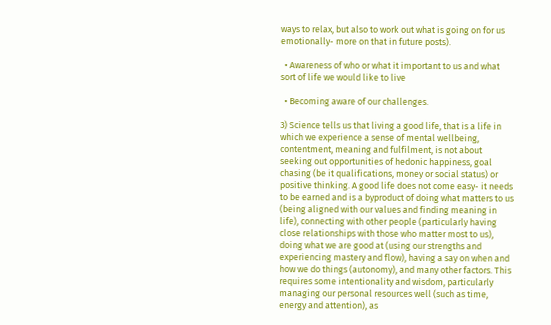ways to relax, but also to work out what is going on for us emotionally- more on that in future posts).

  • Awareness of who or what it important to us and what sort of life we would like to live

  • Becoming aware of our challenges.

3) Science tells us that living a good life, that is a life in which we experience a sense of mental wellbeing, contentment, meaning and fulfilment, is not about seeking out opportunities of hedonic happiness, goal chasing (be it qualifications, money or social status) or positive thinking. A good life does not come easy- it needs to be earned and is a byproduct of doing what matters to us (being aligned with our values and finding meaning in life), connecting with other people (particularly having close relationships with those who matter most to us), doing what we are good at (using our strengths and experiencing mastery and flow), having a say on when and how we do things (autonomy), and many other factors. This requires some intentionality and wisdom, particularly managing our personal resources well (such as time, energy and attention), as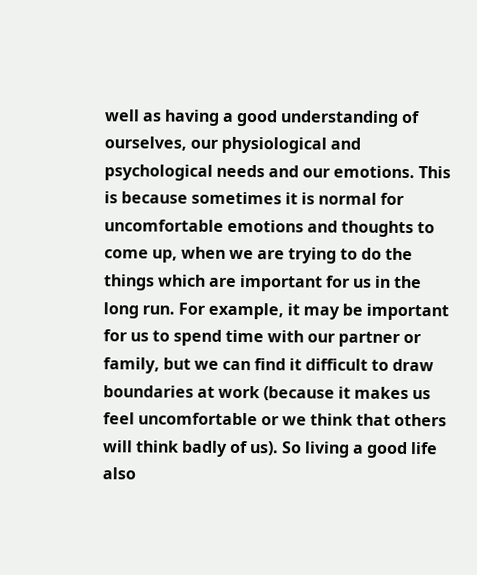well as having a good understanding of ourselves, our physiological and psychological needs and our emotions. This is because sometimes it is normal for uncomfortable emotions and thoughts to come up, when we are trying to do the things which are important for us in the long run. For example, it may be important for us to spend time with our partner or family, but we can find it difficult to draw boundaries at work (because it makes us feel uncomfortable or we think that others will think badly of us). So living a good life also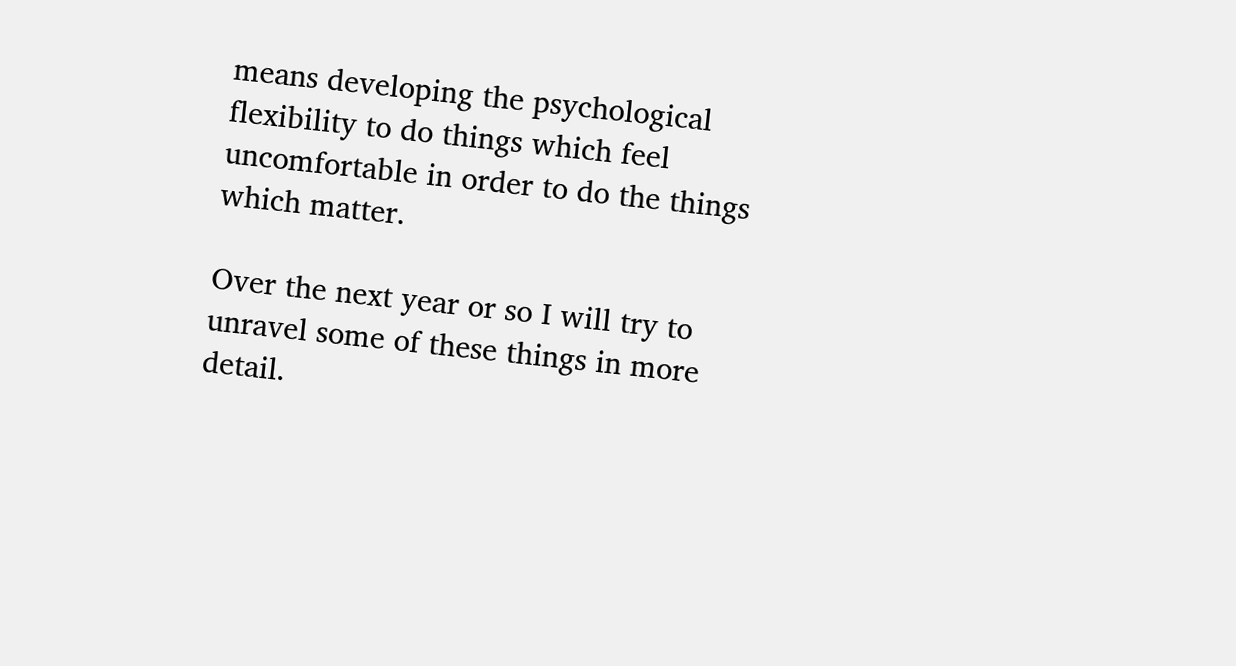means developing the psychological flexibility to do things which feel uncomfortable in order to do the things which matter.

Over the next year or so I will try to unravel some of these things in more detail.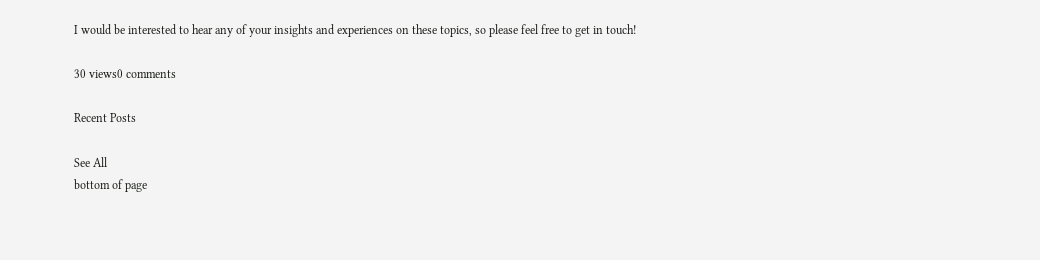I would be interested to hear any of your insights and experiences on these topics, so please feel free to get in touch!

30 views0 comments

Recent Posts

See All
bottom of page